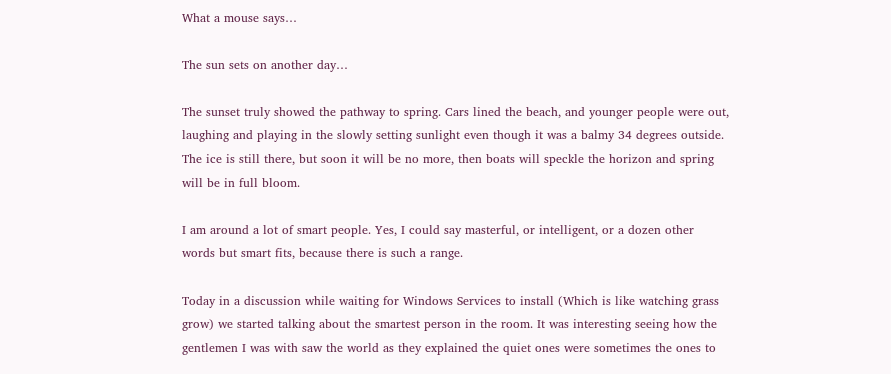What a mouse says…

The sun sets on another day…

The sunset truly showed the pathway to spring. Cars lined the beach, and younger people were out, laughing and playing in the slowly setting sunlight even though it was a balmy 34 degrees outside. The ice is still there, but soon it will be no more, then boats will speckle the horizon and spring will be in full bloom.

I am around a lot of smart people. Yes, I could say masterful, or intelligent, or a dozen other words but smart fits, because there is such a range.

Today in a discussion while waiting for Windows Services to install (Which is like watching grass grow) we started talking about the smartest person in the room. It was interesting seeing how the gentlemen I was with saw the world as they explained the quiet ones were sometimes the ones to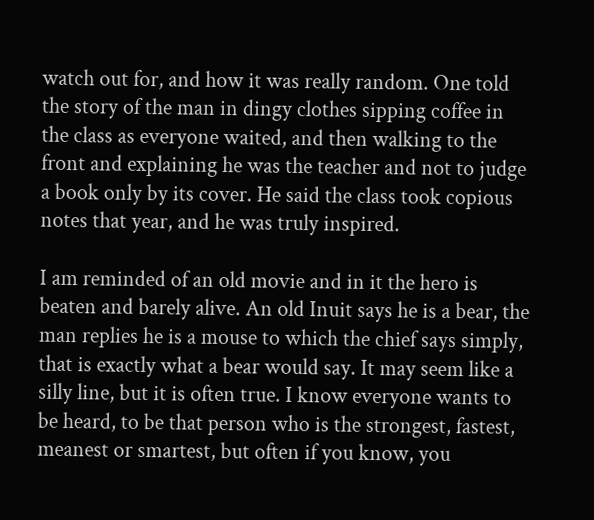watch out for, and how it was really random. One told the story of the man in dingy clothes sipping coffee in the class as everyone waited, and then walking to the front and explaining he was the teacher and not to judge a book only by its cover. He said the class took copious notes that year, and he was truly inspired.

I am reminded of an old movie and in it the hero is beaten and barely alive. An old Inuit says he is a bear, the man replies he is a mouse to which the chief says simply, that is exactly what a bear would say. It may seem like a silly line, but it is often true. I know everyone wants to be heard, to be that person who is the strongest, fastest, meanest or smartest, but often if you know, you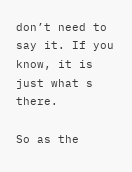don’t need to say it. If you know, it is just what s there.

So as the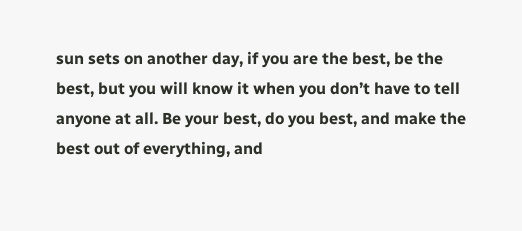sun sets on another day, if you are the best, be the best, but you will know it when you don’t have to tell anyone at all. Be your best, do you best, and make the best out of everything, and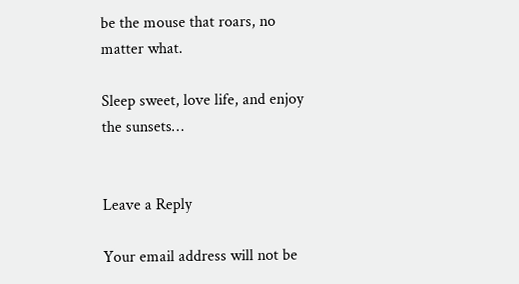be the mouse that roars, no matter what.

Sleep sweet, love life, and enjoy the sunsets…


Leave a Reply

Your email address will not be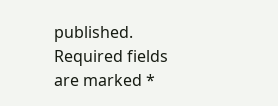published. Required fields are marked *